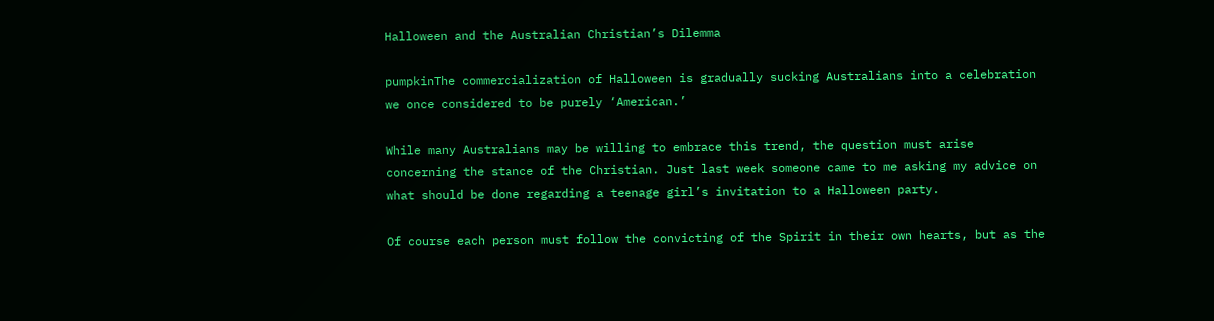Halloween and the Australian Christian’s Dilemma

pumpkinThe commercialization of Halloween is gradually sucking Australians into a celebration we once considered to be purely ‘American.’

While many Australians may be willing to embrace this trend, the question must arise concerning the stance of the Christian. Just last week someone came to me asking my advice on what should be done regarding a teenage girl’s invitation to a Halloween party.

Of course each person must follow the convicting of the Spirit in their own hearts, but as the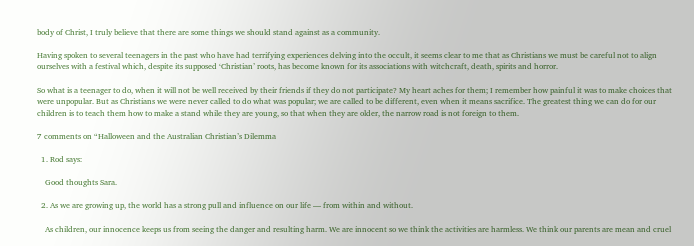body of Christ, I truly believe that there are some things we should stand against as a community.

Having spoken to several teenagers in the past who have had terrifying experiences delving into the occult, it seems clear to me that as Christians we must be careful not to align ourselves with a festival which, despite its supposed ‘Christian’ roots, has become known for its associations with witchcraft, death, spirits and horror.

So what is a teenager to do, when it will not be well received by their friends if they do not participate? My heart aches for them; I remember how painful it was to make choices that were unpopular. But as Christians we were never called to do what was popular; we are called to be different, even when it means sacrifice. The greatest thing we can do for our children is to teach them how to make a stand while they are young, so that when they are older, the narrow road is not foreign to them.

7 comments on “Halloween and the Australian Christian’s Dilemma

  1. Rod says:

    Good thoughts Sara.

  2. As we are growing up, the world has a strong pull and influence on our life — from within and without.

    As children, our innocence keeps us from seeing the danger and resulting harm. We are innocent so we think the activities are harmless. We think our parents are mean and cruel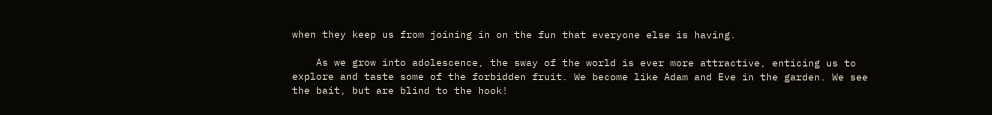when they keep us from joining in on the fun that everyone else is having.

    As we grow into adolescence, the sway of the world is ever more attractive, enticing us to explore and taste some of the forbidden fruit. We become like Adam and Eve in the garden. We see the bait, but are blind to the hook!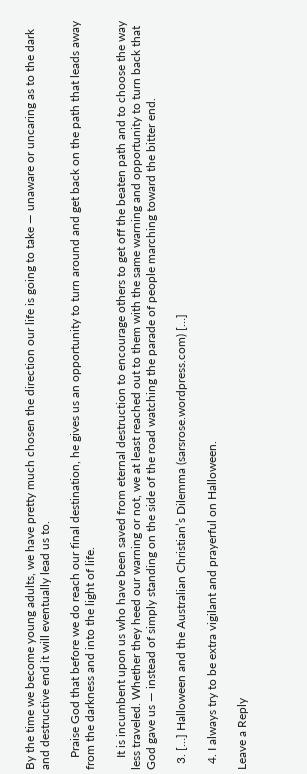By the time we become young adults, we have pretty much chosen the direction our life is going to take — unaware or uncaring as to the dark and destructive end it will eventually lead us to.

    Praise God that before we do reach our final destination, he gives us an opportunity to turn around and get back on the path that leads away from the darkness and into the light of life.

    It is incumbent upon us who have been saved from eternal destruction to encourage others to get off the beaten path and to choose the way less traveled. Whether they heed our warning or not, we at least reached out to them with the same warning and opportunity to turn back that God gave us — instead of simply standing on the side of the road watching the parade of people marching toward the bitter end.

  3. […] Halloween and the Australian Christian’s Dilemma (sarsrose.wordpress.com) […]

  4. I always try to be extra vigilant and prayerful on Halloween.

Leave a Reply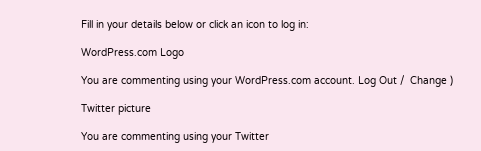Fill in your details below or click an icon to log in:

WordPress.com Logo

You are commenting using your WordPress.com account. Log Out /  Change )

Twitter picture

You are commenting using your Twitter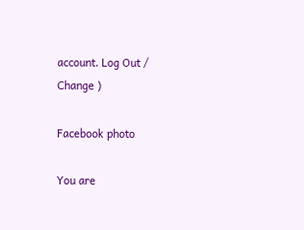account. Log Out /  Change )

Facebook photo

You are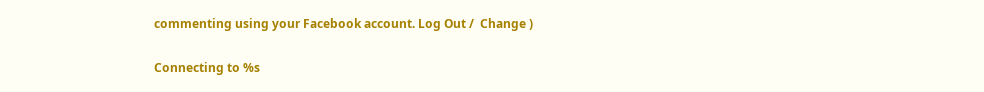commenting using your Facebook account. Log Out /  Change )

Connecting to %s